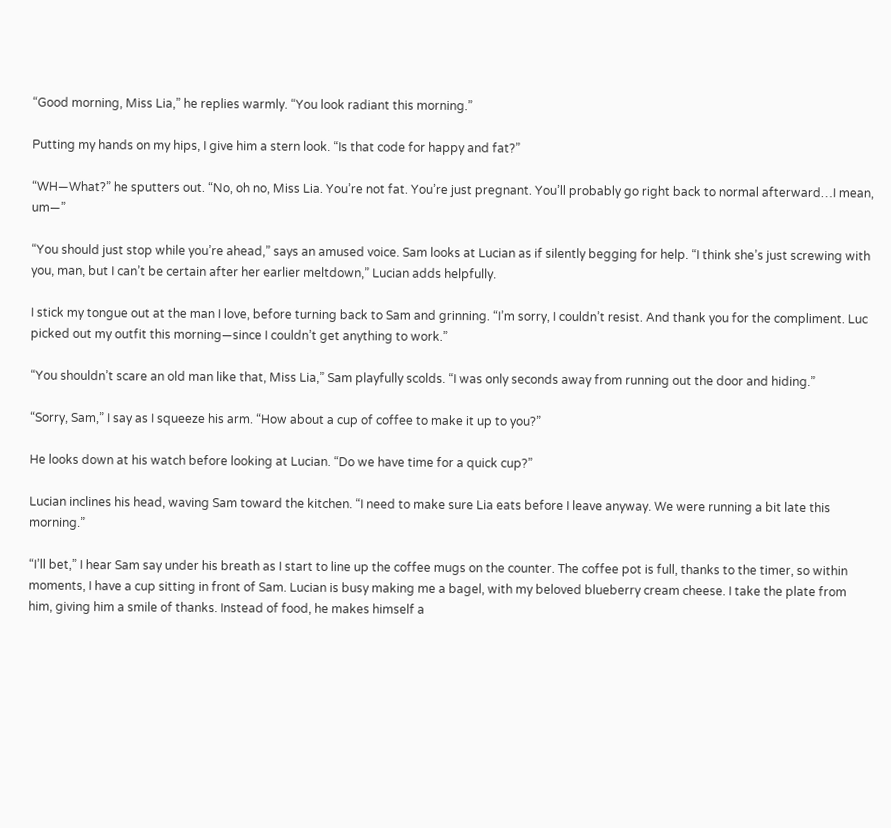“Good morning, Miss Lia,” he replies warmly. “You look radiant this morning.”

Putting my hands on my hips, I give him a stern look. “Is that code for happy and fat?”

“WH—What?” he sputters out. “No, oh no, Miss Lia. You’re not fat. You’re just pregnant. You’ll probably go right back to normal afterward…I mean, um—”

“You should just stop while you’re ahead,” says an amused voice. Sam looks at Lucian as if silently begging for help. “I think she’s just screwing with you, man, but I can’t be certain after her earlier meltdown,” Lucian adds helpfully.

I stick my tongue out at the man I love, before turning back to Sam and grinning. “I’m sorry, I couldn’t resist. And thank you for the compliment. Luc picked out my outfit this morning—since I couldn’t get anything to work.”

“You shouldn’t scare an old man like that, Miss Lia,” Sam playfully scolds. “I was only seconds away from running out the door and hiding.”

“Sorry, Sam,” I say as I squeeze his arm. “How about a cup of coffee to make it up to you?”

He looks down at his watch before looking at Lucian. “Do we have time for a quick cup?”

Lucian inclines his head, waving Sam toward the kitchen. “I need to make sure Lia eats before I leave anyway. We were running a bit late this morning.”

“I’ll bet,” I hear Sam say under his breath as I start to line up the coffee mugs on the counter. The coffee pot is full, thanks to the timer, so within moments, I have a cup sitting in front of Sam. Lucian is busy making me a bagel, with my beloved blueberry cream cheese. I take the plate from him, giving him a smile of thanks. Instead of food, he makes himself a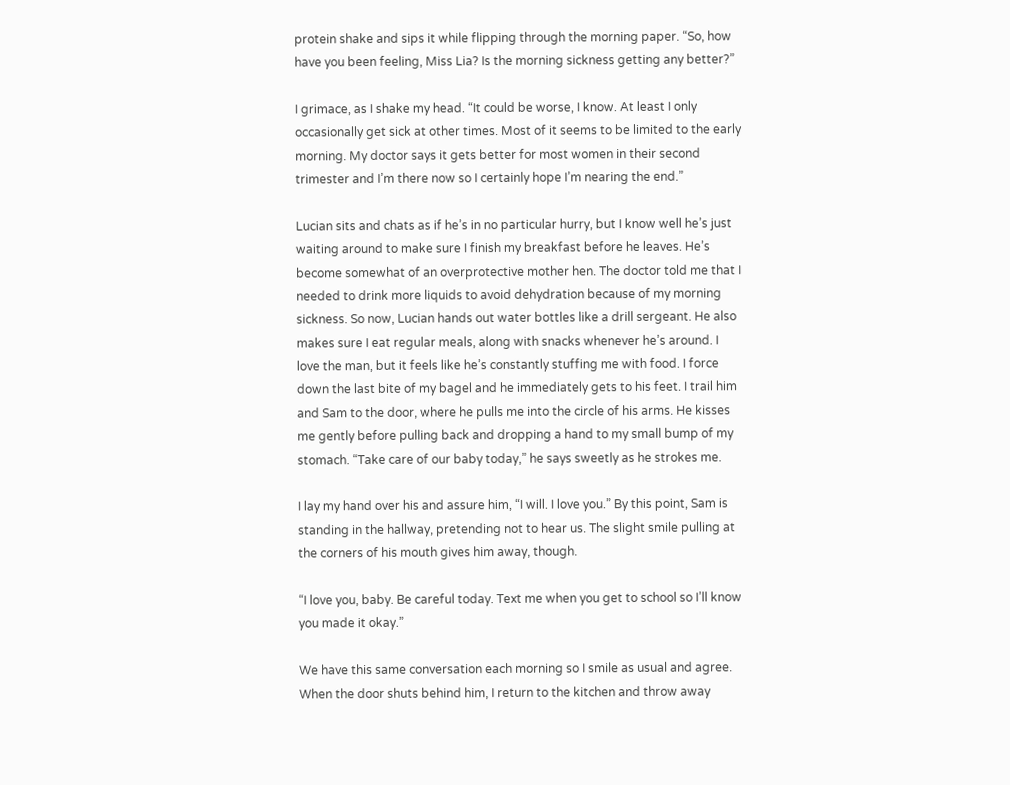protein shake and sips it while flipping through the morning paper. “So, how have you been feeling, Miss Lia? Is the morning sickness getting any better?”

I grimace, as I shake my head. “It could be worse, I know. At least I only occasionally get sick at other times. Most of it seems to be limited to the early morning. My doctor says it gets better for most women in their second trimester and I’m there now so I certainly hope I’m nearing the end.”

Lucian sits and chats as if he’s in no particular hurry, but I know well he’s just waiting around to make sure I finish my breakfast before he leaves. He’s become somewhat of an overprotective mother hen. The doctor told me that I needed to drink more liquids to avoid dehydration because of my morning sickness. So now, Lucian hands out water bottles like a drill sergeant. He also makes sure I eat regular meals, along with snacks whenever he’s around. I love the man, but it feels like he’s constantly stuffing me with food. I force down the last bite of my bagel and he immediately gets to his feet. I trail him and Sam to the door, where he pulls me into the circle of his arms. He kisses me gently before pulling back and dropping a hand to my small bump of my stomach. “Take care of our baby today,” he says sweetly as he strokes me.

I lay my hand over his and assure him, “I will. I love you.” By this point, Sam is standing in the hallway, pretending not to hear us. The slight smile pulling at the corners of his mouth gives him away, though.

“I love you, baby. Be careful today. Text me when you get to school so I’ll know you made it okay.”

We have this same conversation each morning so I smile as usual and agree. When the door shuts behind him, I return to the kitchen and throw away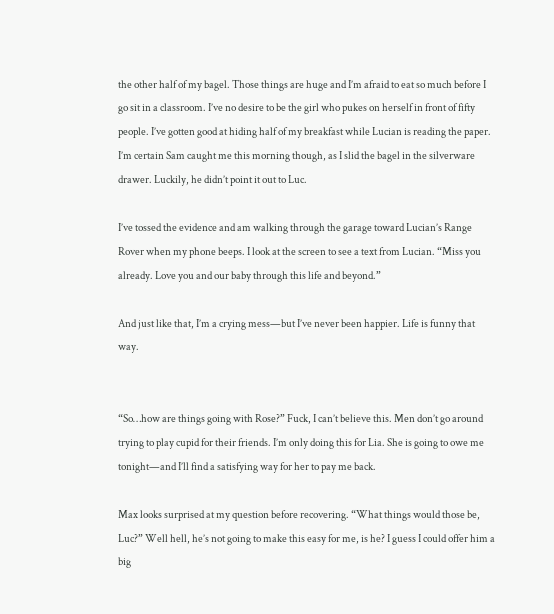the other half of my bagel. Those things are huge and I’m afraid to eat so much before I go sit in a classroom. I’ve no desire to be the girl who pukes on herself in front of fifty people. I’ve gotten good at hiding half of my breakfast while Lucian is reading the paper. I’m certain Sam caught me this morning though, as I slid the bagel in the silverware drawer. Luckily, he didn’t point it out to Luc.

I’ve tossed the evidence and am walking through the garage toward Lucian’s Range Rover when my phone beeps. I look at the screen to see a text from Lucian. “Miss you already. Love you and our baby through this life and beyond.”

And just like that, I’m a crying mess—but I’ve never been happier. Life is funny that way.


“So…how are things going with Rose?” Fuck, I can’t believe this. Men don’t go around trying to play cupid for their friends. I’m only doing this for Lia. She is going to owe me tonight—and I’ll find a satisfying way for her to pay me back.

Max looks surprised at my question before recovering. “What things would those be, Luc?” Well hell, he’s not going to make this easy for me, is he? I guess I could offer him a big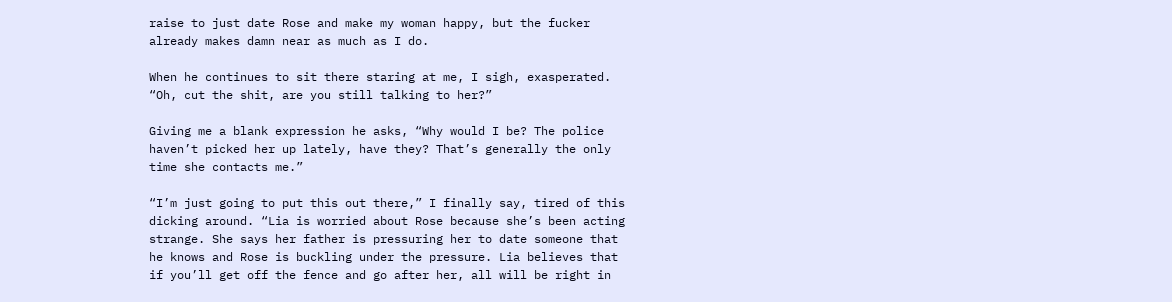raise to just date Rose and make my woman happy, but the fucker already makes damn near as much as I do.

When he continues to sit there staring at me, I sigh, exasperated. “Oh, cut the shit, are you still talking to her?”

Giving me a blank expression he asks, “Why would I be? The police haven’t picked her up lately, have they? That’s generally the only time she contacts me.”

“I’m just going to put this out there,” I finally say, tired of this dicking around. “Lia is worried about Rose because she’s been acting strange. She says her father is pressuring her to date someone that he knows and Rose is buckling under the pressure. Lia believes that if you’ll get off the fence and go after her, all will be right in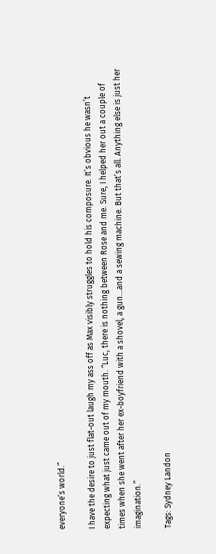everyone’s world.”

I have the desire to just flat-out laugh my ass off as Max visibly struggles to hold his composure. It’s obvious he wasn’t expecting what just came out of my mouth. “Luc, there is nothing between Rose and me. Sure, I helped her out a couple of times when she went after her ex-boyfriend with a shovel, a gun…and a sewing machine. But that’s all. Anything else is just her imagination.”

Tags: Sydney Landon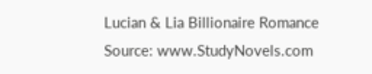Lucian & Lia Billionaire Romance
Source: www.StudyNovels.com